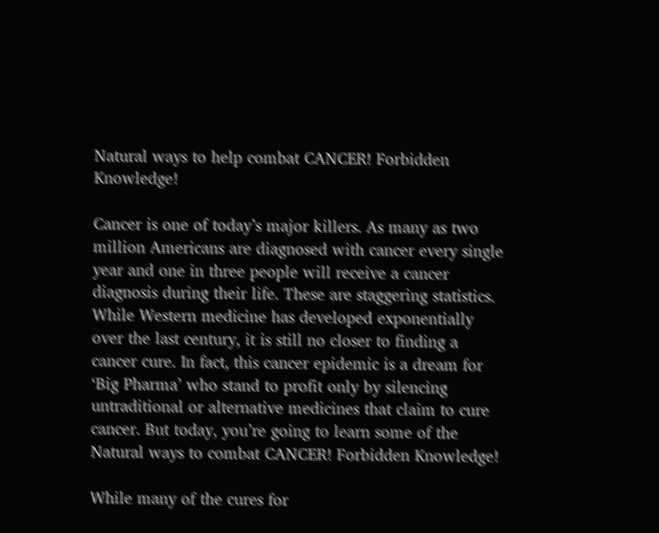Natural ways to help combat CANCER! Forbidden Knowledge!

Cancer is one of today’s major killers. As many as two million Americans are diagnosed with cancer every single year and one in three people will receive a cancer diagnosis during their life. These are staggering statistics. While Western medicine has developed exponentially over the last century, it is still no closer to finding a cancer cure. In fact, this cancer epidemic is a dream for ‘Big Pharma’ who stand to profit only by silencing untraditional or alternative medicines that claim to cure cancer. But today, you’re going to learn some of the Natural ways to combat CANCER! Forbidden Knowledge!

While many of the cures for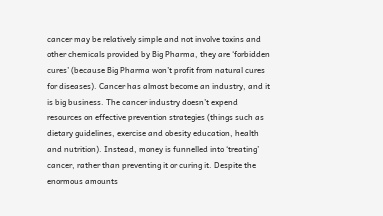cancer may be relatively simple and not involve toxins and other chemicals provided by Big Pharma, they are ‘forbidden cures’ (because Big Pharma won’t profit from natural cures for diseases). Cancer has almost become an industry, and it is big business. The cancer industry doesn’t expend resources on effective prevention strategies (things such as dietary guidelines, exercise and obesity education, health and nutrition). Instead, money is funnelled into ‘treating’ cancer, rather than preventing it or curing it. Despite the enormous amounts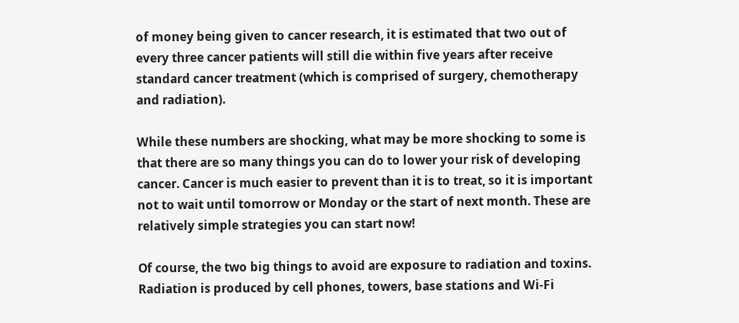of money being given to cancer research, it is estimated that two out of every three cancer patients will still die within five years after receive standard cancer treatment (which is comprised of surgery, chemotherapy and radiation).

While these numbers are shocking, what may be more shocking to some is that there are so many things you can do to lower your risk of developing cancer. Cancer is much easier to prevent than it is to treat, so it is important not to wait until tomorrow or Monday or the start of next month. These are relatively simple strategies you can start now!

Of course, the two big things to avoid are exposure to radiation and toxins. Radiation is produced by cell phones, towers, base stations and Wi-Fi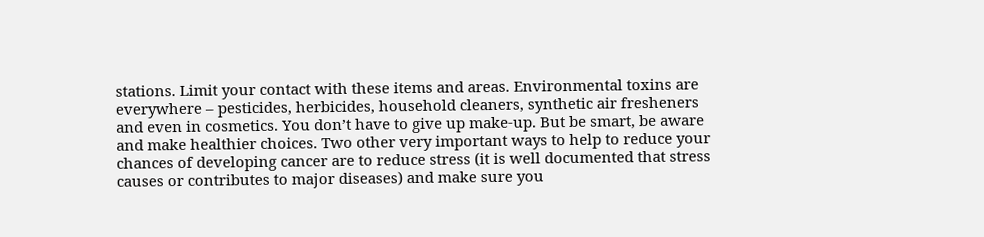stations. Limit your contact with these items and areas. Environmental toxins are everywhere – pesticides, herbicides, household cleaners, synthetic air fresheners and even in cosmetics. You don’t have to give up make-up. But be smart, be aware and make healthier choices. Two other very important ways to help to reduce your chances of developing cancer are to reduce stress (it is well documented that stress causes or contributes to major diseases) and make sure you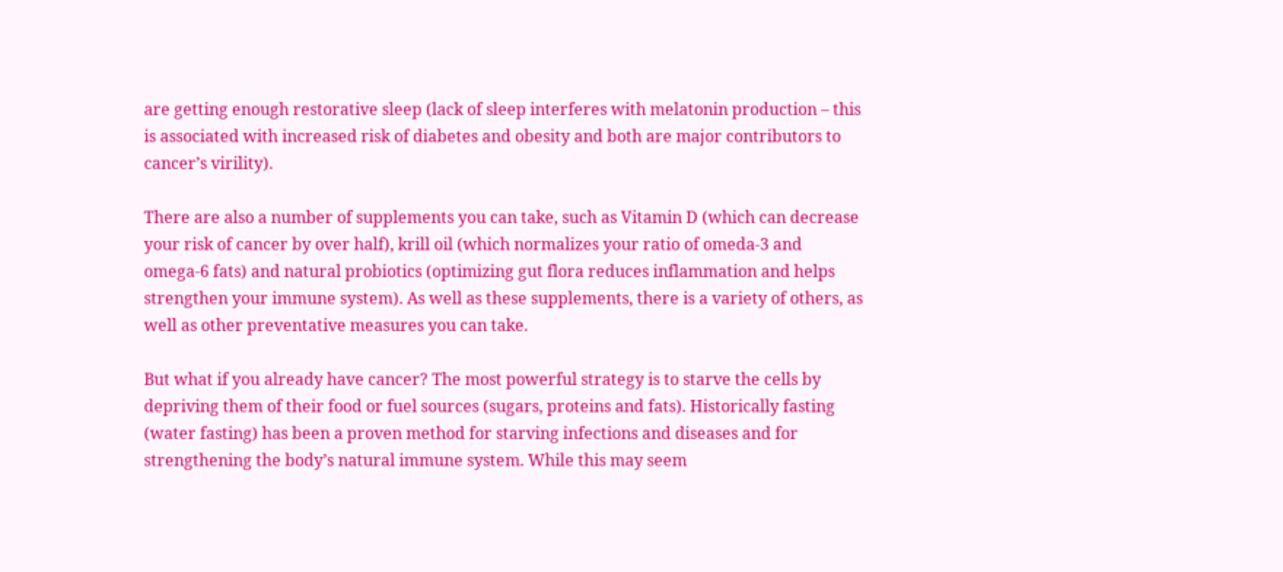are getting enough restorative sleep (lack of sleep interferes with melatonin production – this is associated with increased risk of diabetes and obesity and both are major contributors to cancer’s virility).

There are also a number of supplements you can take, such as Vitamin D (which can decrease your risk of cancer by over half), krill oil (which normalizes your ratio of omeda-3 and omega-6 fats) and natural probiotics (optimizing gut flora reduces inflammation and helps strengthen your immune system). As well as these supplements, there is a variety of others, as well as other preventative measures you can take.

But what if you already have cancer? The most powerful strategy is to starve the cells by depriving them of their food or fuel sources (sugars, proteins and fats). Historically fasting (water fasting) has been a proven method for starving infections and diseases and for strengthening the body’s natural immune system. While this may seem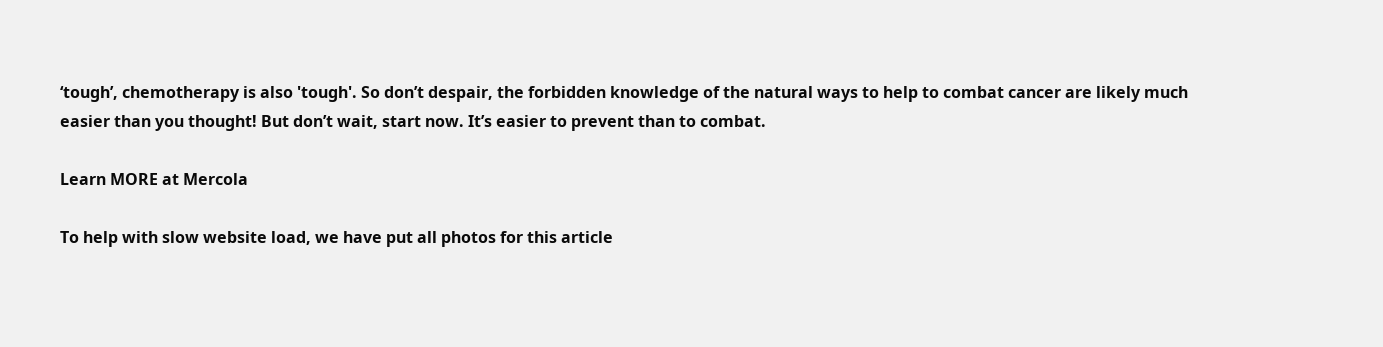‘tough’, chemotherapy is also 'tough'. So don’t despair, the forbidden knowledge of the natural ways to help to combat cancer are likely much easier than you thought! But don’t wait, start now. It’s easier to prevent than to combat.

Learn MORE at Mercola

To help with slow website load, we have put all photos for this article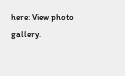here: View photo gallery.